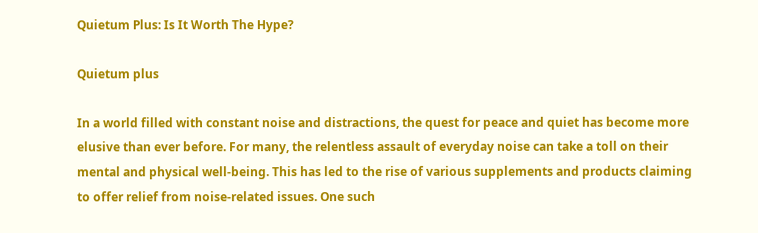Quietum Plus: Is It Worth The Hype?

Quietum plus

In a world filled with constant noise and distractions, the quest for peace and quiet has become more elusive than ever before. For many, the relentless assault of everyday noise can take a toll on their mental and physical well-being. This has led to the rise of various supplements and products claiming to offer relief from noise-related issues. One such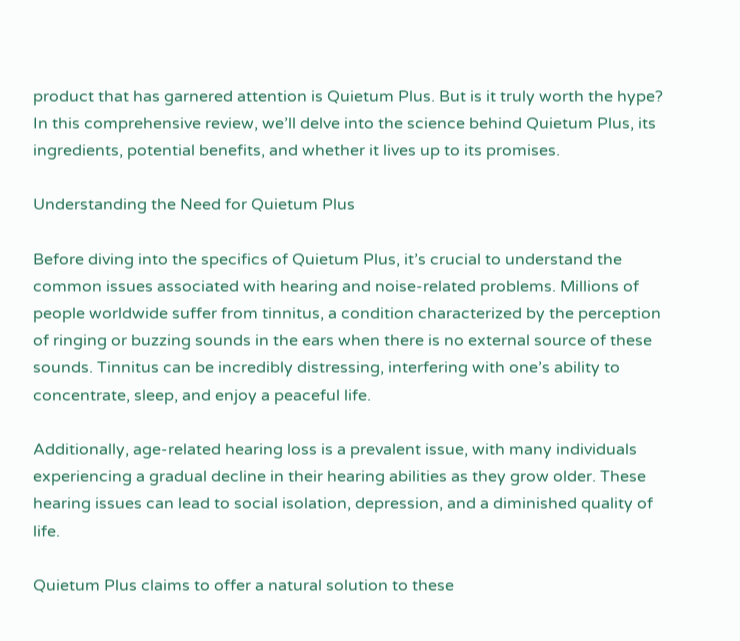product that has garnered attention is Quietum Plus. But is it truly worth the hype? In this comprehensive review, we’ll delve into the science behind Quietum Plus, its ingredients, potential benefits, and whether it lives up to its promises.

Understanding the Need for Quietum Plus

Before diving into the specifics of Quietum Plus, it’s crucial to understand the common issues associated with hearing and noise-related problems. Millions of people worldwide suffer from tinnitus, a condition characterized by the perception of ringing or buzzing sounds in the ears when there is no external source of these sounds. Tinnitus can be incredibly distressing, interfering with one’s ability to concentrate, sleep, and enjoy a peaceful life.

Additionally, age-related hearing loss is a prevalent issue, with many individuals experiencing a gradual decline in their hearing abilities as they grow older. These hearing issues can lead to social isolation, depression, and a diminished quality of life.

Quietum Plus claims to offer a natural solution to these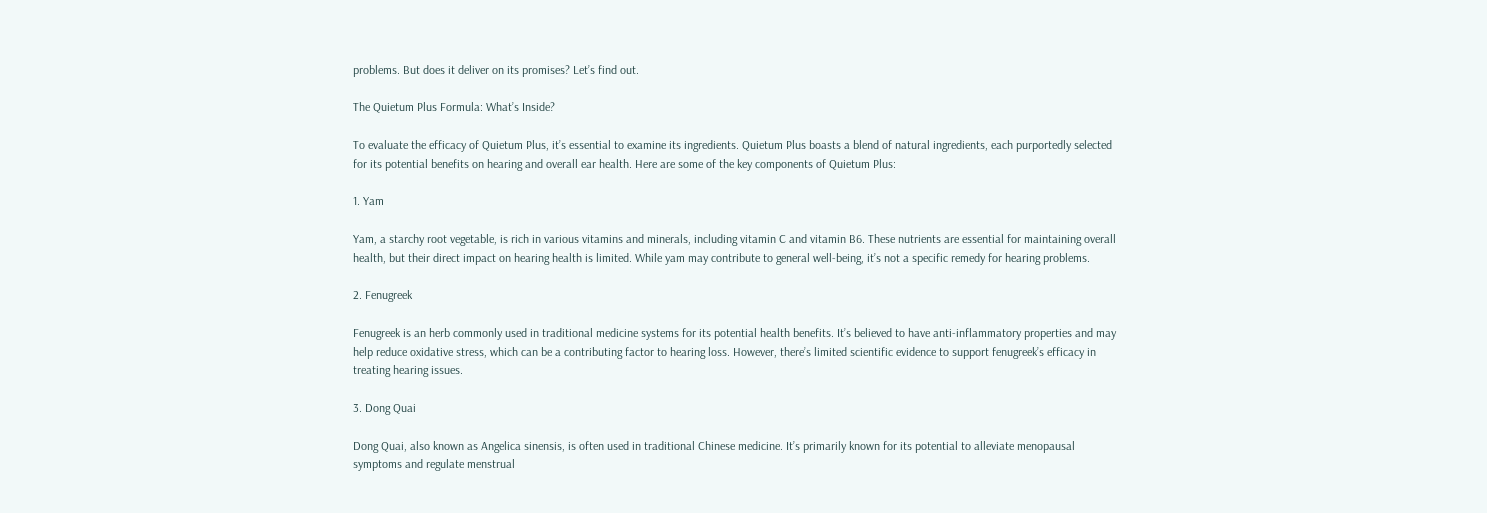problems. But does it deliver on its promises? Let’s find out.

The Quietum Plus Formula: What’s Inside?

To evaluate the efficacy of Quietum Plus, it’s essential to examine its ingredients. Quietum Plus boasts a blend of natural ingredients, each purportedly selected for its potential benefits on hearing and overall ear health. Here are some of the key components of Quietum Plus:

1. Yam

Yam, a starchy root vegetable, is rich in various vitamins and minerals, including vitamin C and vitamin B6. These nutrients are essential for maintaining overall health, but their direct impact on hearing health is limited. While yam may contribute to general well-being, it’s not a specific remedy for hearing problems.

2. Fenugreek

Fenugreek is an herb commonly used in traditional medicine systems for its potential health benefits. It’s believed to have anti-inflammatory properties and may help reduce oxidative stress, which can be a contributing factor to hearing loss. However, there’s limited scientific evidence to support fenugreek’s efficacy in treating hearing issues.

3. Dong Quai

Dong Quai, also known as Angelica sinensis, is often used in traditional Chinese medicine. It’s primarily known for its potential to alleviate menopausal symptoms and regulate menstrual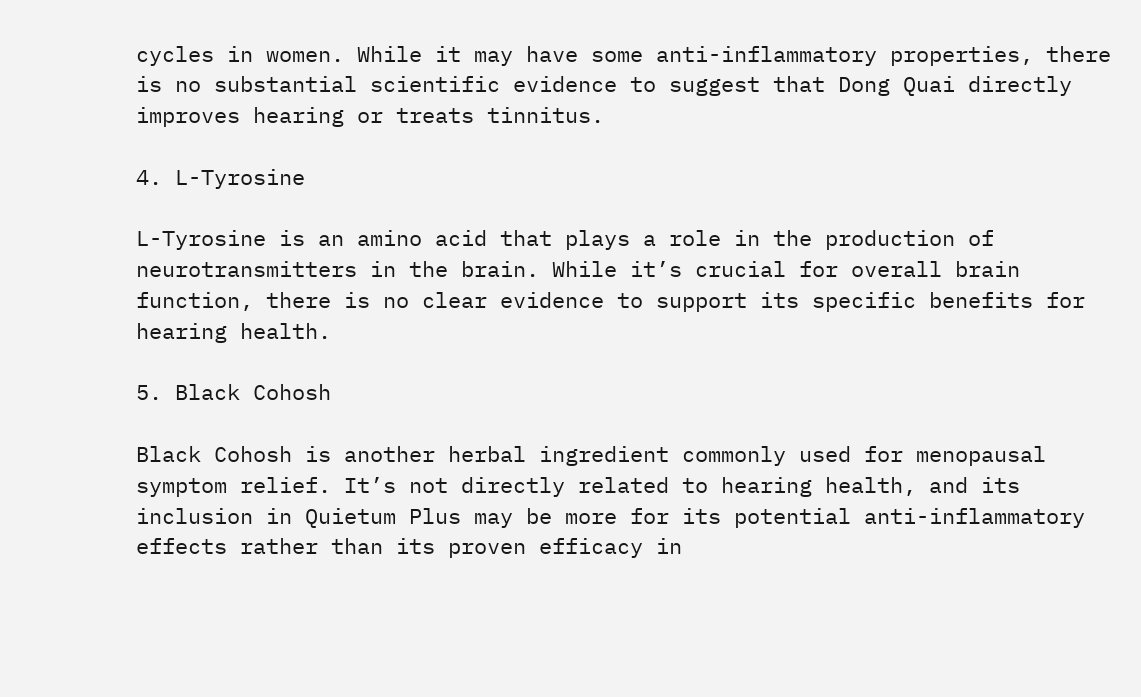cycles in women. While it may have some anti-inflammatory properties, there is no substantial scientific evidence to suggest that Dong Quai directly improves hearing or treats tinnitus.

4. L-Tyrosine

L-Tyrosine is an amino acid that plays a role in the production of neurotransmitters in the brain. While it’s crucial for overall brain function, there is no clear evidence to support its specific benefits for hearing health.

5. Black Cohosh

Black Cohosh is another herbal ingredient commonly used for menopausal symptom relief. It’s not directly related to hearing health, and its inclusion in Quietum Plus may be more for its potential anti-inflammatory effects rather than its proven efficacy in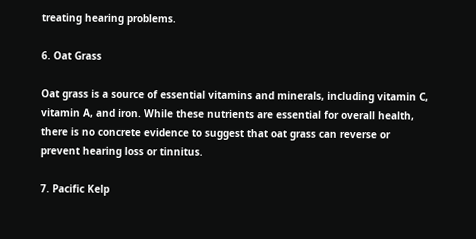treating hearing problems.

6. Oat Grass

Oat grass is a source of essential vitamins and minerals, including vitamin C, vitamin A, and iron. While these nutrients are essential for overall health, there is no concrete evidence to suggest that oat grass can reverse or prevent hearing loss or tinnitus.

7. Pacific Kelp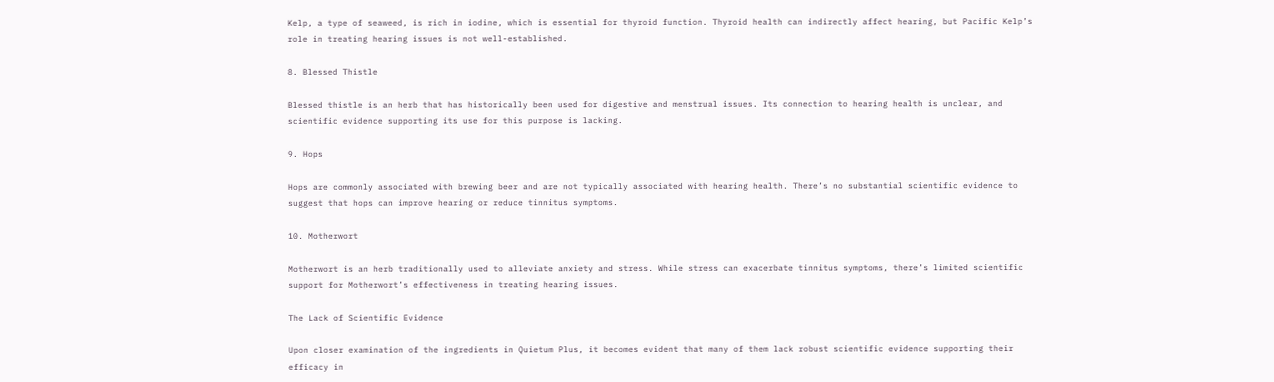Kelp, a type of seaweed, is rich in iodine, which is essential for thyroid function. Thyroid health can indirectly affect hearing, but Pacific Kelp’s role in treating hearing issues is not well-established.

8. Blessed Thistle

Blessed thistle is an herb that has historically been used for digestive and menstrual issues. Its connection to hearing health is unclear, and scientific evidence supporting its use for this purpose is lacking.

9. Hops

Hops are commonly associated with brewing beer and are not typically associated with hearing health. There’s no substantial scientific evidence to suggest that hops can improve hearing or reduce tinnitus symptoms.

10. Motherwort

Motherwort is an herb traditionally used to alleviate anxiety and stress. While stress can exacerbate tinnitus symptoms, there’s limited scientific support for Motherwort’s effectiveness in treating hearing issues.

The Lack of Scientific Evidence

Upon closer examination of the ingredients in Quietum Plus, it becomes evident that many of them lack robust scientific evidence supporting their efficacy in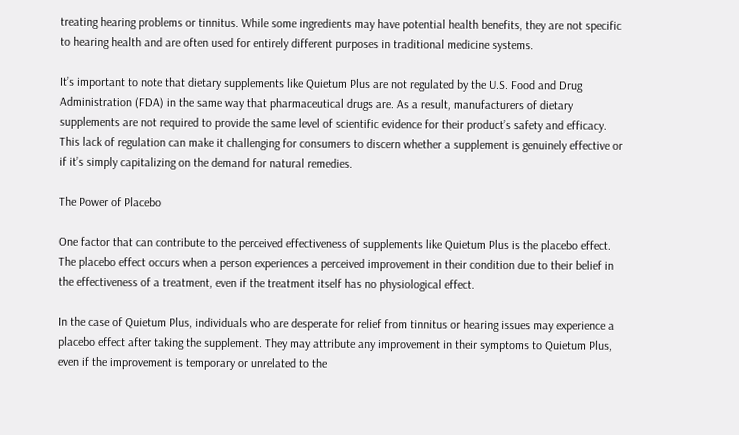treating hearing problems or tinnitus. While some ingredients may have potential health benefits, they are not specific to hearing health and are often used for entirely different purposes in traditional medicine systems.

It’s important to note that dietary supplements like Quietum Plus are not regulated by the U.S. Food and Drug Administration (FDA) in the same way that pharmaceutical drugs are. As a result, manufacturers of dietary supplements are not required to provide the same level of scientific evidence for their product’s safety and efficacy. This lack of regulation can make it challenging for consumers to discern whether a supplement is genuinely effective or if it’s simply capitalizing on the demand for natural remedies.

The Power of Placebo

One factor that can contribute to the perceived effectiveness of supplements like Quietum Plus is the placebo effect. The placebo effect occurs when a person experiences a perceived improvement in their condition due to their belief in the effectiveness of a treatment, even if the treatment itself has no physiological effect.

In the case of Quietum Plus, individuals who are desperate for relief from tinnitus or hearing issues may experience a placebo effect after taking the supplement. They may attribute any improvement in their symptoms to Quietum Plus, even if the improvement is temporary or unrelated to the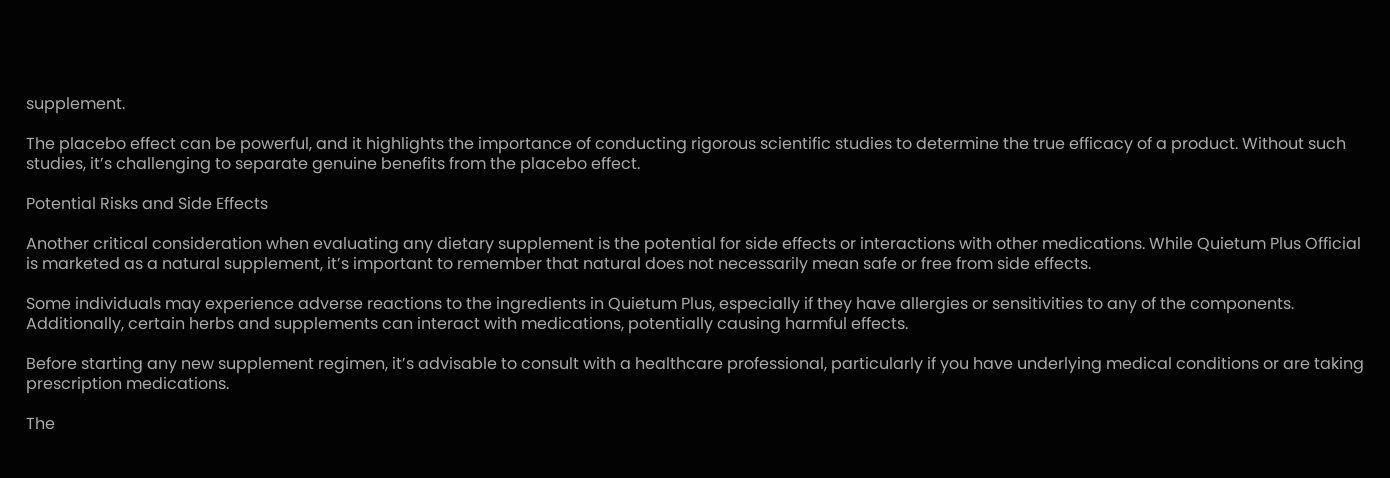supplement.

The placebo effect can be powerful, and it highlights the importance of conducting rigorous scientific studies to determine the true efficacy of a product. Without such studies, it’s challenging to separate genuine benefits from the placebo effect.

Potential Risks and Side Effects

Another critical consideration when evaluating any dietary supplement is the potential for side effects or interactions with other medications. While Quietum Plus Official is marketed as a natural supplement, it’s important to remember that natural does not necessarily mean safe or free from side effects.

Some individuals may experience adverse reactions to the ingredients in Quietum Plus, especially if they have allergies or sensitivities to any of the components. Additionally, certain herbs and supplements can interact with medications, potentially causing harmful effects.

Before starting any new supplement regimen, it’s advisable to consult with a healthcare professional, particularly if you have underlying medical conditions or are taking prescription medications.

The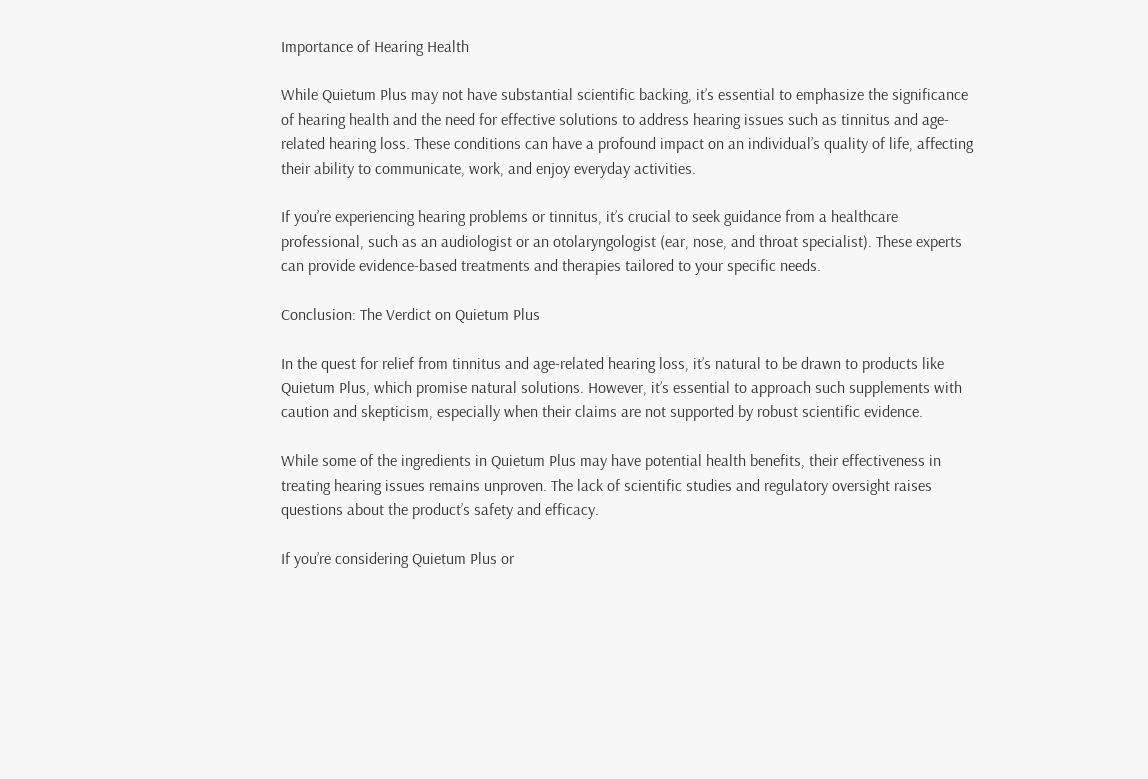Importance of Hearing Health

While Quietum Plus may not have substantial scientific backing, it’s essential to emphasize the significance of hearing health and the need for effective solutions to address hearing issues such as tinnitus and age-related hearing loss. These conditions can have a profound impact on an individual’s quality of life, affecting their ability to communicate, work, and enjoy everyday activities.

If you’re experiencing hearing problems or tinnitus, it’s crucial to seek guidance from a healthcare professional, such as an audiologist or an otolaryngologist (ear, nose, and throat specialist). These experts can provide evidence-based treatments and therapies tailored to your specific needs.

Conclusion: The Verdict on Quietum Plus

In the quest for relief from tinnitus and age-related hearing loss, it’s natural to be drawn to products like Quietum Plus, which promise natural solutions. However, it’s essential to approach such supplements with caution and skepticism, especially when their claims are not supported by robust scientific evidence.

While some of the ingredients in Quietum Plus may have potential health benefits, their effectiveness in treating hearing issues remains unproven. The lack of scientific studies and regulatory oversight raises questions about the product’s safety and efficacy.

If you’re considering Quietum Plus or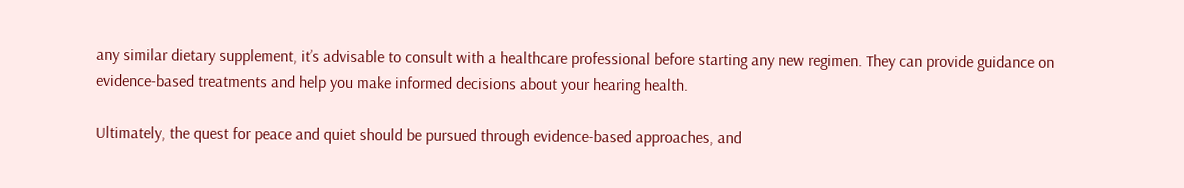any similar dietary supplement, it’s advisable to consult with a healthcare professional before starting any new regimen. They can provide guidance on evidence-based treatments and help you make informed decisions about your hearing health.

Ultimately, the quest for peace and quiet should be pursued through evidence-based approaches, and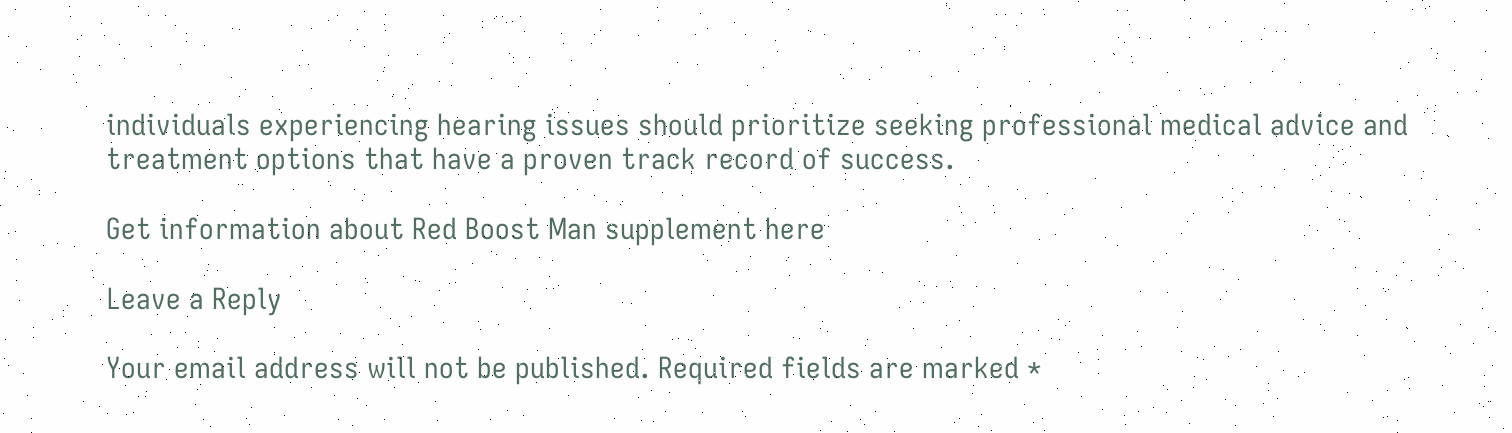individuals experiencing hearing issues should prioritize seeking professional medical advice and treatment options that have a proven track record of success.

Get information about Red Boost Man supplement here

Leave a Reply

Your email address will not be published. Required fields are marked *